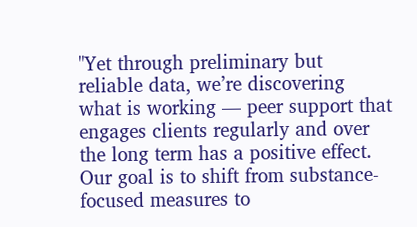"Yet through preliminary but reliable data, we’re discovering what is working — peer support that engages clients regularly and over the long term has a positive effect. Our goal is to shift from substance-focused measures to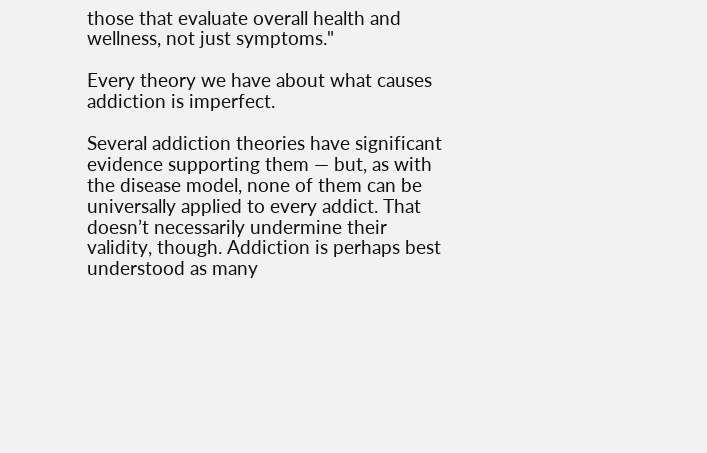those that evaluate overall health and wellness, not just symptoms."

Every theory we have about what causes addiction is imperfect.

Several addiction theories have significant evidence supporting them — but, as with the disease model, none of them can be universally applied to every addict. That doesn’t necessarily undermine their validity, though. Addiction is perhaps best understood as many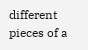different pieces of a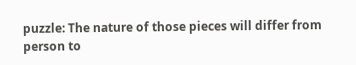puzzle: The nature of those pieces will differ from person to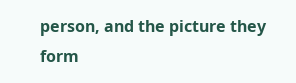person, and the picture they form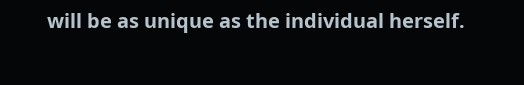will be as unique as the individual herself.